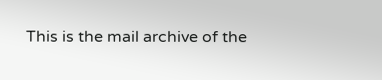This is the mail archive of the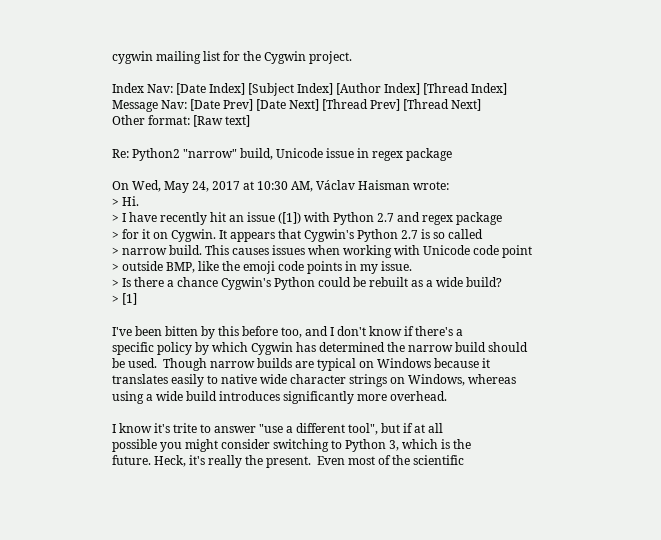cygwin mailing list for the Cygwin project.

Index Nav: [Date Index] [Subject Index] [Author Index] [Thread Index]
Message Nav: [Date Prev] [Date Next] [Thread Prev] [Thread Next]
Other format: [Raw text]

Re: Python2 "narrow" build, Unicode issue in regex package

On Wed, May 24, 2017 at 10:30 AM, Václav Haisman wrote:
> Hi.
> I have recently hit an issue ([1]) with Python 2.7 and regex package
> for it on Cygwin. It appears that Cygwin's Python 2.7 is so called
> narrow build. This causes issues when working with Unicode code point
> outside BMP, like the emoji code points in my issue.
> Is there a chance Cygwin's Python could be rebuilt as a wide build?
> [1]

I've been bitten by this before too, and I don't know if there's a
specific policy by which Cygwin has determined the narrow build should
be used.  Though narrow builds are typical on Windows because it
translates easily to native wide character strings on Windows, whereas
using a wide build introduces significantly more overhead.

I know it's trite to answer "use a different tool", but if at all
possible you might consider switching to Python 3, which is the
future. Heck, it's really the present.  Even most of the scientific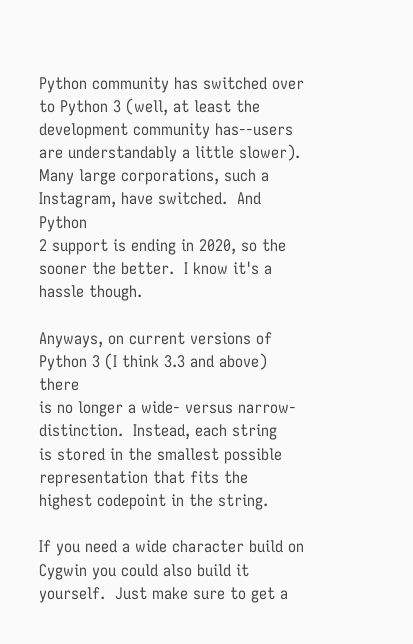Python community has switched over to Python 3 (well, at least the
development community has--users are understandably a little slower).
Many large corporations, such a Instagram, have switched.  And Python
2 support is ending in 2020, so the sooner the better.  I know it's a
hassle though.

Anyways, on current versions of Python 3 (I think 3.3 and above) there
is no longer a wide- versus narrow- distinction.  Instead, each string
is stored in the smallest possible representation that fits the
highest codepoint in the string.

If you need a wide character build on Cygwin you could also build it
yourself.  Just make sure to get a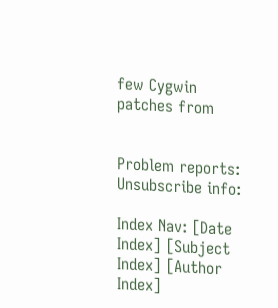few Cygwin patches from


Problem reports:
Unsubscribe info:

Index Nav: [Date Index] [Subject Index] [Author Index]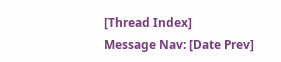[Thread Index]
Message Nav: [Date Prev]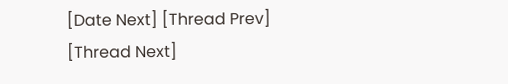[Date Next] [Thread Prev] [Thread Next]